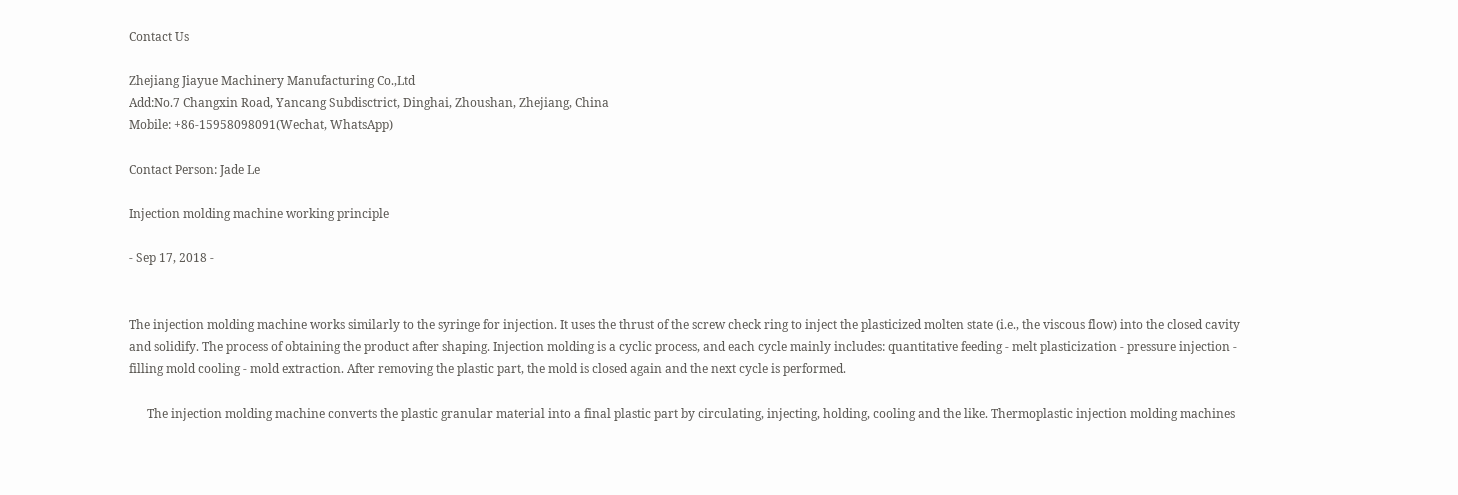Contact Us

Zhejiang Jiayue Machinery Manufacturing Co.,Ltd
Add:No.7 Changxin Road, Yancang Subdisctrict, Dinghai, Zhoushan, Zhejiang, China
Mobile: +86-15958098091(Wechat, WhatsApp)

Contact Person: Jade Le

Injection molding machine working principle

- Sep 17, 2018 -


The injection molding machine works similarly to the syringe for injection. It uses the thrust of the screw check ring to inject the plasticized molten state (i.e., the viscous flow) into the closed cavity and solidify. The process of obtaining the product after shaping. Injection molding is a cyclic process, and each cycle mainly includes: quantitative feeding - melt plasticization - pressure injection - filling mold cooling - mold extraction. After removing the plastic part, the mold is closed again and the next cycle is performed.

      The injection molding machine converts the plastic granular material into a final plastic part by circulating, injecting, holding, cooling and the like. Thermoplastic injection molding machines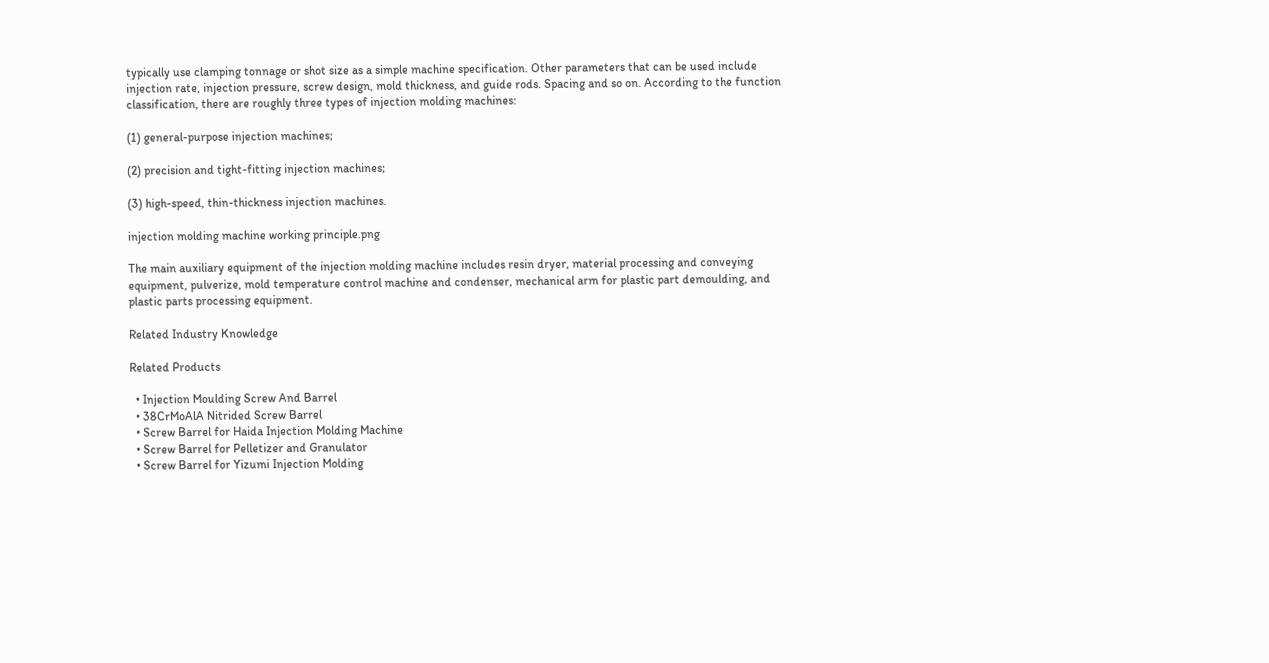typically use clamping tonnage or shot size as a simple machine specification. Other parameters that can be used include injection rate, injection pressure, screw design, mold thickness, and guide rods. Spacing and so on. According to the function classification, there are roughly three types of injection molding machines:

(1) general-purpose injection machines;

(2) precision and tight-fitting injection machines;

(3) high-speed, thin-thickness injection machines.

injection molding machine working principle.png

The main auxiliary equipment of the injection molding machine includes resin dryer, material processing and conveying equipment, pulverize, mold temperature control machine and condenser, mechanical arm for plastic part demoulding, and plastic parts processing equipment.

Related Industry Knowledge

Related Products

  • Injection Moulding Screw And Barrel
  • 38CrMoAlA Nitrided Screw Barrel
  • Screw Barrel for Haida Injection Molding Machine
  • Screw Barrel for Pelletizer and Granulator
  • Screw Barrel for Yizumi Injection Molding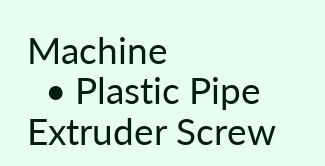Machine
  • Plastic Pipe Extruder Screw